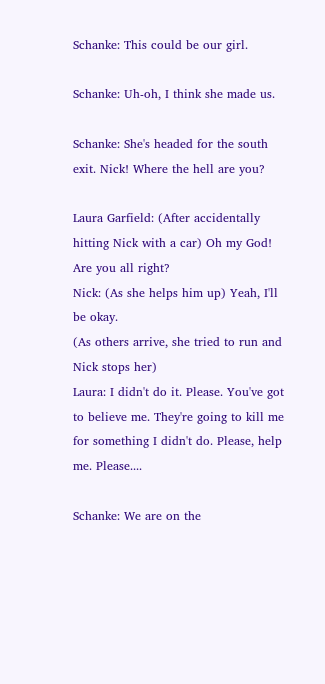Schanke: This could be our girl.

Schanke: Uh-oh, I think she made us.

Schanke: She's headed for the south exit. Nick! Where the hell are you?

Laura Garfield: (After accidentally hitting Nick with a car) Oh my God! Are you all right?
Nick: (As she helps him up) Yeah, I'll be okay.
(As others arrive, she tried to run and Nick stops her)
Laura: I didn't do it. Please. You've got to believe me. They're going to kill me for something I didn't do. Please, help me. Please....

Schanke: We are on the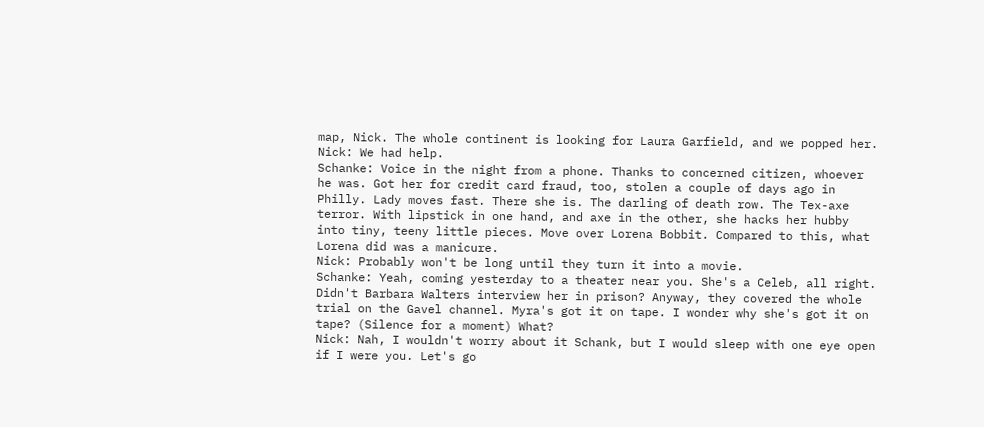map, Nick. The whole continent is looking for Laura Garfield, and we popped her.
Nick: We had help.
Schanke: Voice in the night from a phone. Thanks to concerned citizen, whoever he was. Got her for credit card fraud, too, stolen a couple of days ago in Philly. Lady moves fast. There she is. The darling of death row. The Tex-axe terror. With lipstick in one hand, and axe in the other, she hacks her hubby into tiny, teeny little pieces. Move over Lorena Bobbit. Compared to this, what Lorena did was a manicure.
Nick: Probably won't be long until they turn it into a movie.
Schanke: Yeah, coming yesterday to a theater near you. She's a Celeb, all right. Didn't Barbara Walters interview her in prison? Anyway, they covered the whole trial on the Gavel channel. Myra's got it on tape. I wonder why she's got it on tape? (Silence for a moment) What?
Nick: Nah, I wouldn't worry about it Schank, but I would sleep with one eye open if I were you. Let's go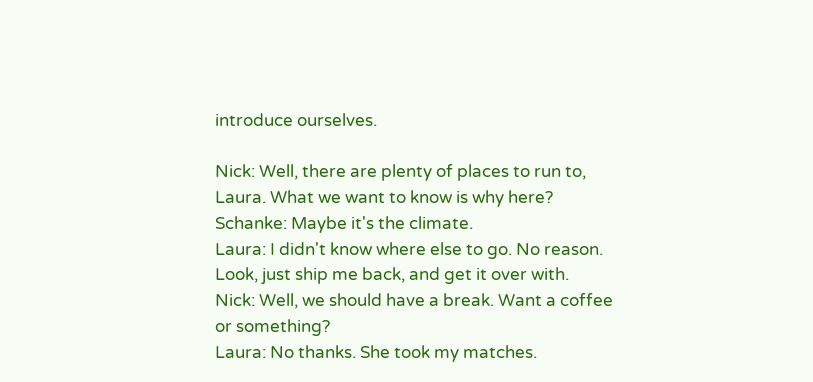introduce ourselves.

Nick: Well, there are plenty of places to run to, Laura. What we want to know is why here?
Schanke: Maybe it's the climate.
Laura: I didn't know where else to go. No reason. Look, just ship me back, and get it over with.
Nick: Well, we should have a break. Want a coffee or something?
Laura: No thanks. She took my matches.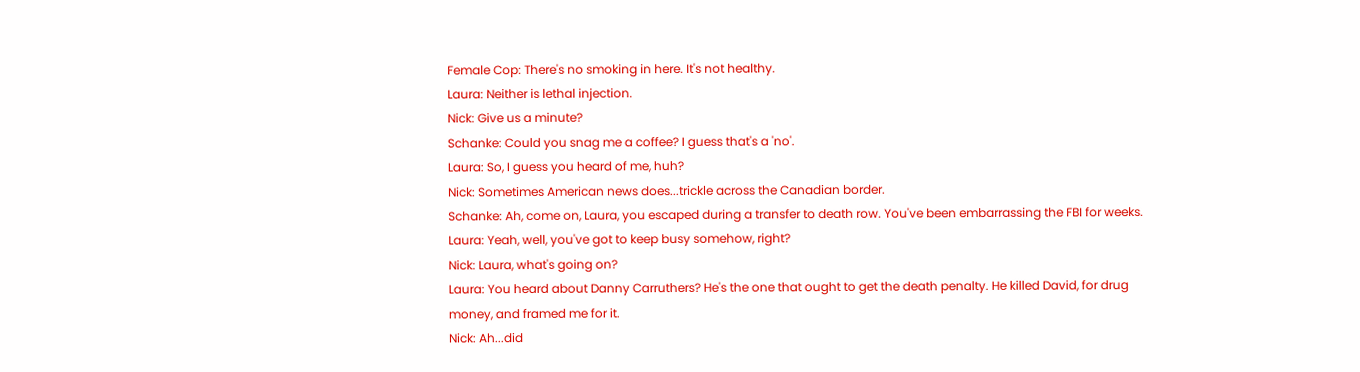Female Cop: There's no smoking in here. It's not healthy.
Laura: Neither is lethal injection.
Nick: Give us a minute?
Schanke: Could you snag me a coffee? I guess that's a 'no'.
Laura: So, I guess you heard of me, huh?
Nick: Sometimes American news does...trickle across the Canadian border.
Schanke: Ah, come on, Laura, you escaped during a transfer to death row. You've been embarrassing the FBI for weeks.
Laura: Yeah, well, you've got to keep busy somehow, right?
Nick: Laura, what's going on?
Laura: You heard about Danny Carruthers? He's the one that ought to get the death penalty. He killed David, for drug money, and framed me for it.
Nick: Ah...did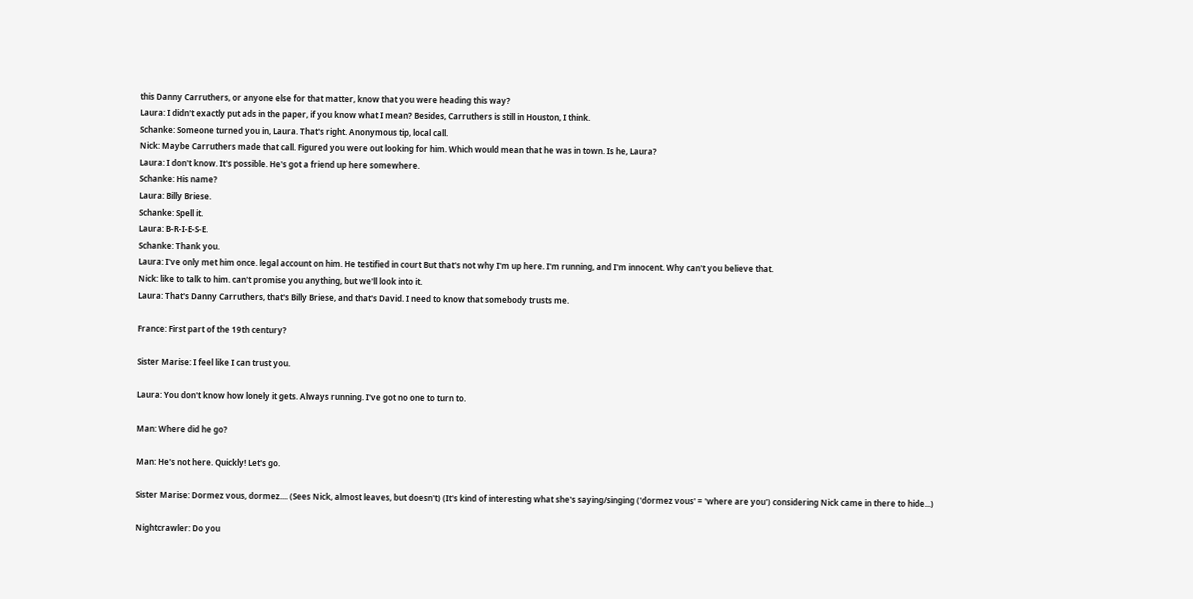this Danny Carruthers, or anyone else for that matter, know that you were heading this way?
Laura: I didn't exactly put ads in the paper, if you know what I mean? Besides, Carruthers is still in Houston, I think.
Schanke: Someone turned you in, Laura. That's right. Anonymous tip, local call.
Nick: Maybe Carruthers made that call. Figured you were out looking for him. Which would mean that he was in town. Is he, Laura?
Laura: I don't know. It's possible. He's got a friend up here somewhere.
Schanke: His name?
Laura: Billy Briese.
Schanke: Spell it.
Laura: B-R-I-E-S-E.
Schanke: Thank you.
Laura: I've only met him once. legal account on him. He testified in court But that's not why I'm up here. I'm running, and I'm innocent. Why can't you believe that.
Nick: like to talk to him. can't promise you anything, but we'll look into it.
Laura: That's Danny Carruthers, that's Billy Briese, and that's David. I need to know that somebody trusts me.

France: First part of the 19th century?

Sister Marise: I feel like I can trust you.

Laura: You don't know how lonely it gets. Always running. I've got no one to turn to.

Man: Where did he go?

Man: He's not here. Quickly! Let's go.

Sister Marise: Dormez vous, dormez.... (Sees Nick, almost leaves, but doesn't) (It's kind of interesting what she's saying/singing ('dormez vous' = 'where are you') considering Nick came in there to hide...)

Nightcrawler: Do you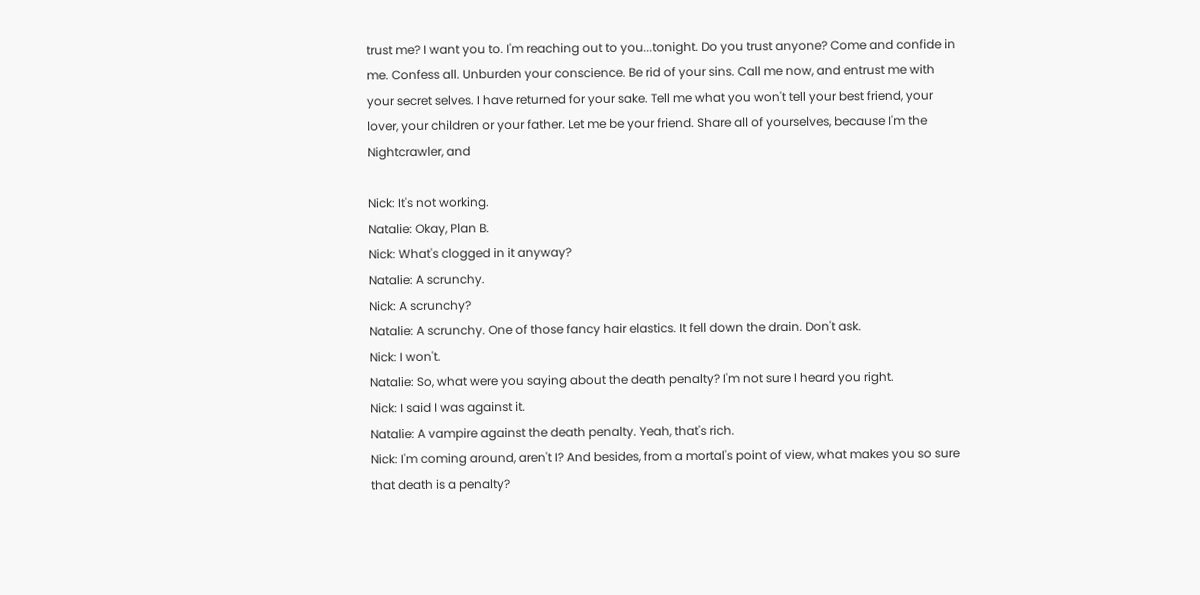trust me? I want you to. I'm reaching out to you...tonight. Do you trust anyone? Come and confide in me. Confess all. Unburden your conscience. Be rid of your sins. Call me now, and entrust me with your secret selves. I have returned for your sake. Tell me what you won't tell your best friend, your lover, your children or your father. Let me be your friend. Share all of yourselves, because I'm the Nightcrawler, and

Nick: It's not working.
Natalie: Okay, Plan B.
Nick: What's clogged in it anyway?
Natalie: A scrunchy.
Nick: A scrunchy?
Natalie: A scrunchy. One of those fancy hair elastics. It fell down the drain. Don't ask.
Nick: I won't.
Natalie: So, what were you saying about the death penalty? I'm not sure I heard you right.
Nick: I said I was against it.
Natalie: A vampire against the death penalty. Yeah, that's rich.
Nick: I'm coming around, aren't I? And besides, from a mortal's point of view, what makes you so sure that death is a penalty?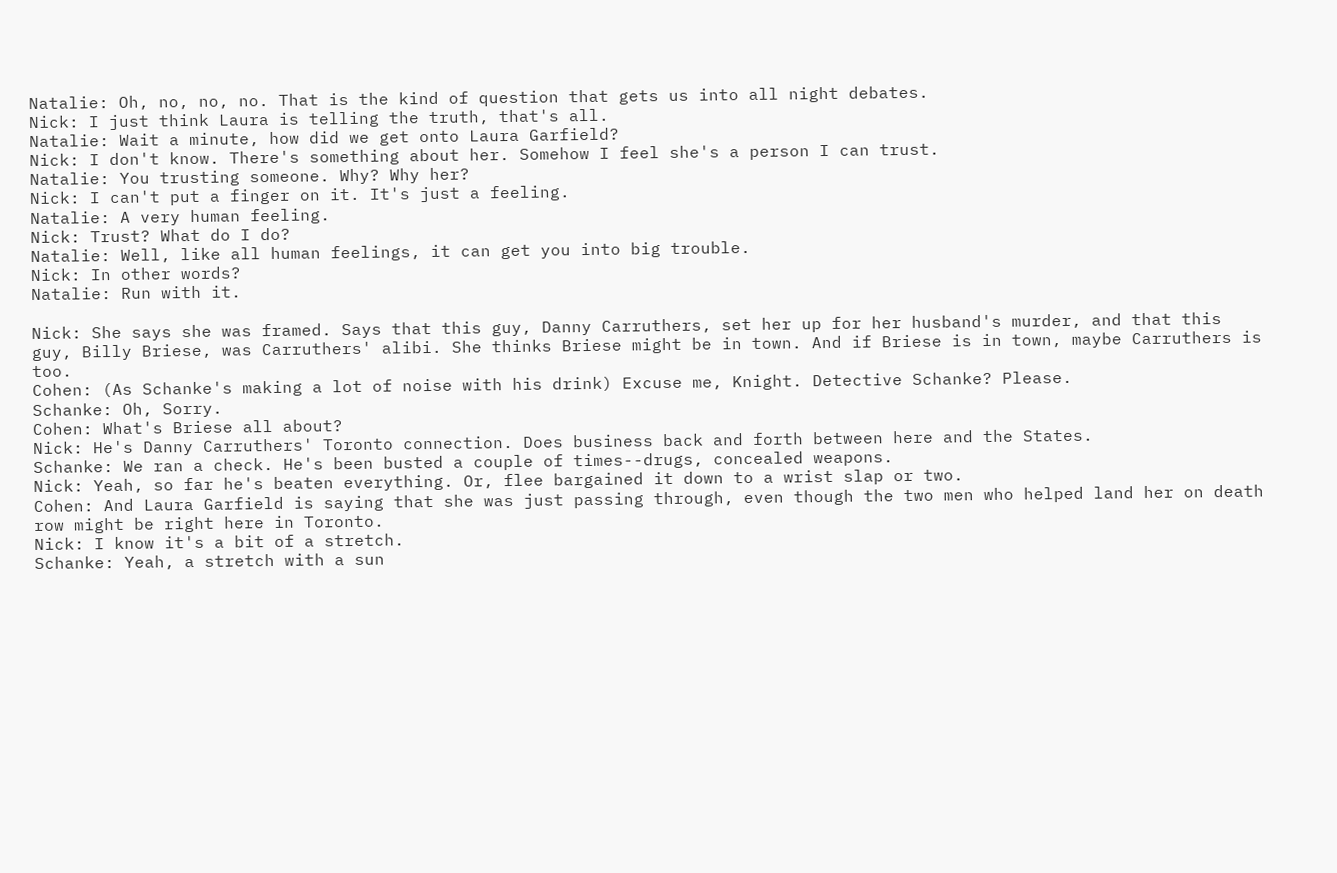Natalie: Oh, no, no, no. That is the kind of question that gets us into all night debates.
Nick: I just think Laura is telling the truth, that's all.
Natalie: Wait a minute, how did we get onto Laura Garfield?
Nick: I don't know. There's something about her. Somehow I feel she's a person I can trust.
Natalie: You trusting someone. Why? Why her?
Nick: I can't put a finger on it. It's just a feeling.
Natalie: A very human feeling.
Nick: Trust? What do I do?
Natalie: Well, like all human feelings, it can get you into big trouble.
Nick: In other words?
Natalie: Run with it.

Nick: She says she was framed. Says that this guy, Danny Carruthers, set her up for her husband's murder, and that this guy, Billy Briese, was Carruthers' alibi. She thinks Briese might be in town. And if Briese is in town, maybe Carruthers is too.
Cohen: (As Schanke's making a lot of noise with his drink) Excuse me, Knight. Detective Schanke? Please.
Schanke: Oh, Sorry.
Cohen: What's Briese all about?
Nick: He's Danny Carruthers' Toronto connection. Does business back and forth between here and the States.
Schanke: We ran a check. He's been busted a couple of times--drugs, concealed weapons.
Nick: Yeah, so far he's beaten everything. Or, flee bargained it down to a wrist slap or two.
Cohen: And Laura Garfield is saying that she was just passing through, even though the two men who helped land her on death row might be right here in Toronto.
Nick: I know it's a bit of a stretch.
Schanke: Yeah, a stretch with a sun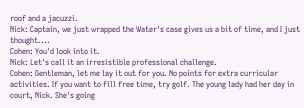roof and a jacuzzi.
Nick: Captain, we just wrapped the Water's case gives us a bit of time, and I just thought....
Cohen: You'd look into it.
Nick: Let's call it an irresistible professional challenge.
Cohen: Gentleman, let me lay it out for you. No points for extra curricular activities. If you want to fill free time, try golf. The young lady had her day in court, Nick. She's going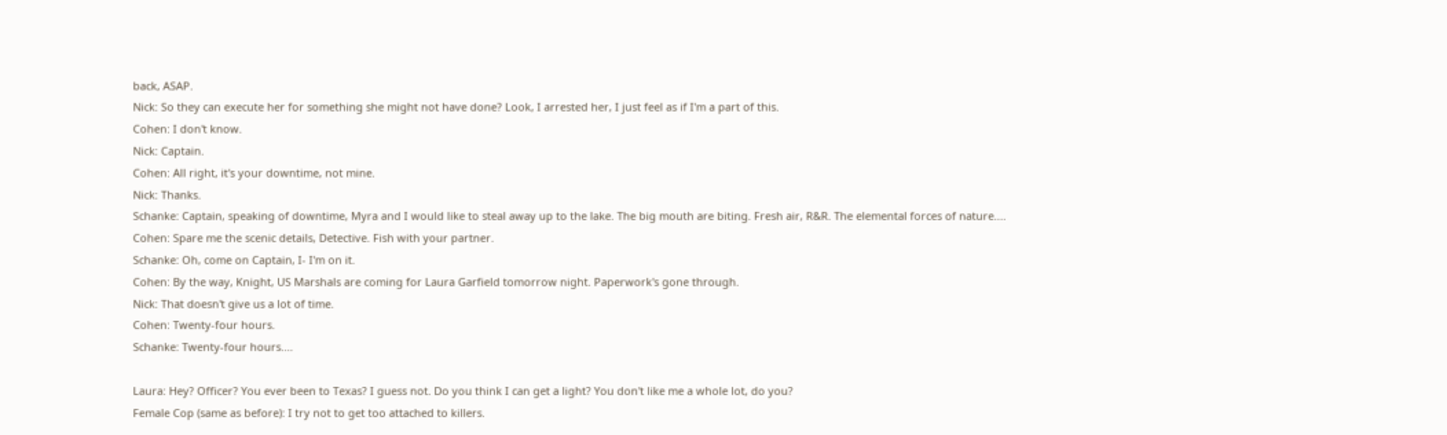back, ASAP.
Nick: So they can execute her for something she might not have done? Look, I arrested her, I just feel as if I'm a part of this.
Cohen: I don't know.
Nick: Captain.
Cohen: All right, it's your downtime, not mine.
Nick: Thanks.
Schanke: Captain, speaking of downtime, Myra and I would like to steal away up to the lake. The big mouth are biting. Fresh air, R&R. The elemental forces of nature....
Cohen: Spare me the scenic details, Detective. Fish with your partner.
Schanke: Oh, come on Captain, I- I'm on it.
Cohen: By the way, Knight, US Marshals are coming for Laura Garfield tomorrow night. Paperwork's gone through.
Nick: That doesn't give us a lot of time.
Cohen: Twenty-four hours.
Schanke: Twenty-four hours....

Laura: Hey? Officer? You ever been to Texas? I guess not. Do you think I can get a light? You don't like me a whole lot, do you?
Female Cop (same as before): I try not to get too attached to killers.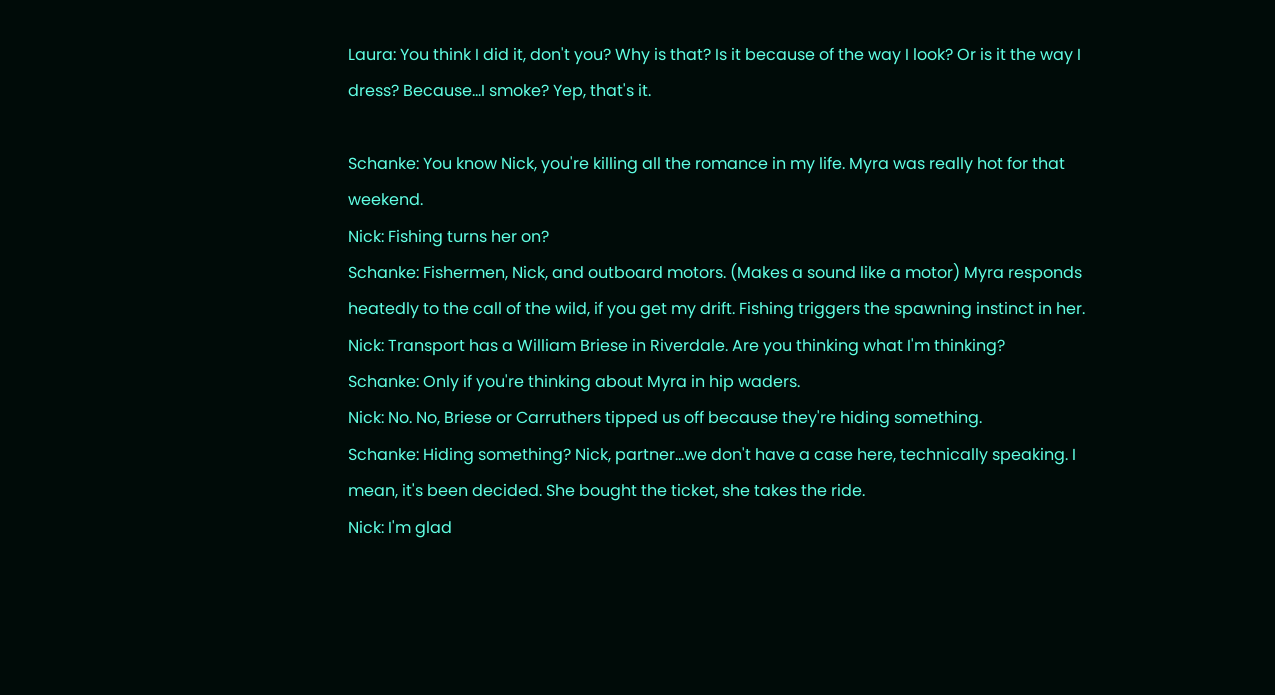Laura: You think I did it, don't you? Why is that? Is it because of the way I look? Or is it the way I dress? Because...I smoke? Yep, that's it.

Schanke: You know Nick, you're killing all the romance in my life. Myra was really hot for that weekend.
Nick: Fishing turns her on?
Schanke: Fishermen, Nick, and outboard motors. (Makes a sound like a motor) Myra responds heatedly to the call of the wild, if you get my drift. Fishing triggers the spawning instinct in her.
Nick: Transport has a William Briese in Riverdale. Are you thinking what I'm thinking?
Schanke: Only if you're thinking about Myra in hip waders.
Nick: No. No, Briese or Carruthers tipped us off because they're hiding something.
Schanke: Hiding something? Nick, partner...we don't have a case here, technically speaking. I mean, it's been decided. She bought the ticket, she takes the ride.
Nick: I'm glad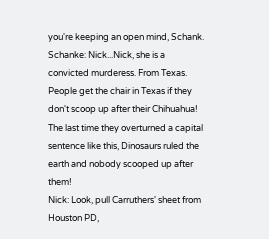you're keeping an open mind, Schank.
Schanke: Nick...Nick, she is a convicted murderess. From Texas. People get the chair in Texas if they don't scoop up after their Chihuahua! The last time they overturned a capital sentence like this, Dinosaurs ruled the earth and nobody scooped up after them!
Nick: Look, pull Carruthers' sheet from Houston PD,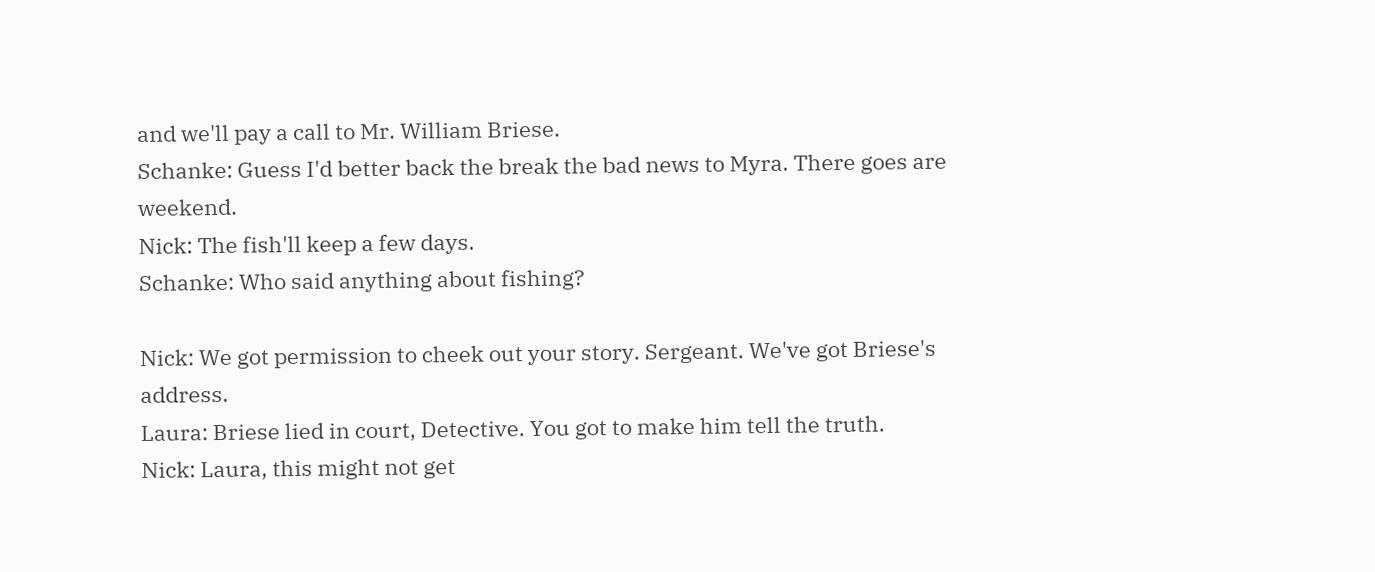and we'll pay a call to Mr. William Briese.
Schanke: Guess I'd better back the break the bad news to Myra. There goes are weekend.
Nick: The fish'll keep a few days.
Schanke: Who said anything about fishing?

Nick: We got permission to cheek out your story. Sergeant. We've got Briese's address.
Laura: Briese lied in court, Detective. You got to make him tell the truth.
Nick: Laura, this might not get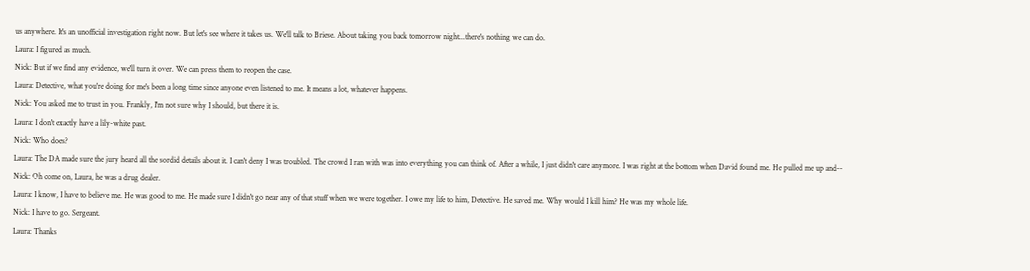us anywhere. It's an unofficial investigation right now. But let's see where it takes us. We'll talk to Briese. About taking you back tomorrow night...there's nothing we can do.
Laura: I figured as much.
Nick: But if we find any evidence, we'll turn it over. We can press them to reopen the case.
Laura: Detective, what you're doing for me's been a long time since anyone even listened to me. It means a lot, whatever happens.
Nick: You asked me to trust in you. Frankly, I'm not sure why I should, but there it is.
Laura: I don't exactly have a lily-white past.
Nick: Who does?
Laura: The DA made sure the jury heard all the sordid details about it. I can't deny I was troubled. The crowd I ran with was into everything you can think of. After a while, I just didn't care anymore. I was right at the bottom when David found me. He pulled me up and--
Nick: Oh come on, Laura, he was a drug dealer.
Laura: I know, I have to believe me. He was good to me. He made sure I didn't go near any of that stuff when we were together. I owe my life to him, Detective. He saved me. Why would I kill him? He was my whole life.
Nick: I have to go. Sergeant.
Laura: Thanks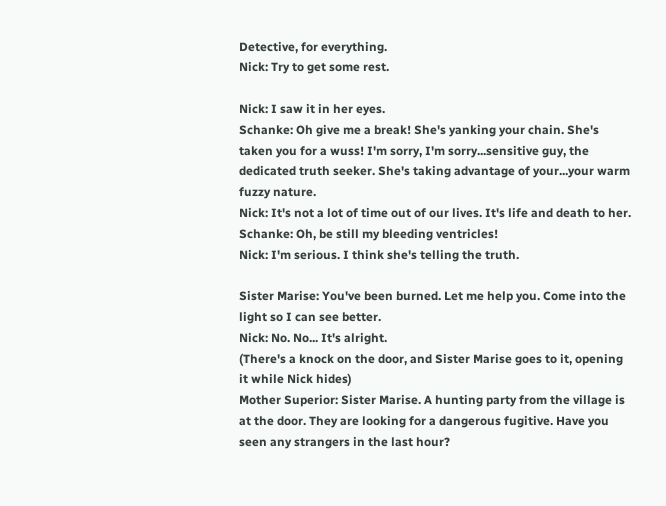Detective, for everything.
Nick: Try to get some rest.

Nick: I saw it in her eyes.
Schanke: Oh give me a break! She's yanking your chain. She's taken you for a wuss! I'm sorry, I'm sorry...sensitive guy, the dedicated truth seeker. She's taking advantage of your...your warm fuzzy nature.
Nick: It's not a lot of time out of our lives. It's life and death to her.
Schanke: Oh, be still my bleeding ventricles!
Nick: I'm serious. I think she's telling the truth.

Sister Marise: You've been burned. Let me help you. Come into the light so I can see better.
Nick: No. No... It's alright.
(There's a knock on the door, and Sister Marise goes to it, opening it while Nick hides)
Mother Superior: Sister Marise. A hunting party from the village is at the door. They are looking for a dangerous fugitive. Have you seen any strangers in the last hour?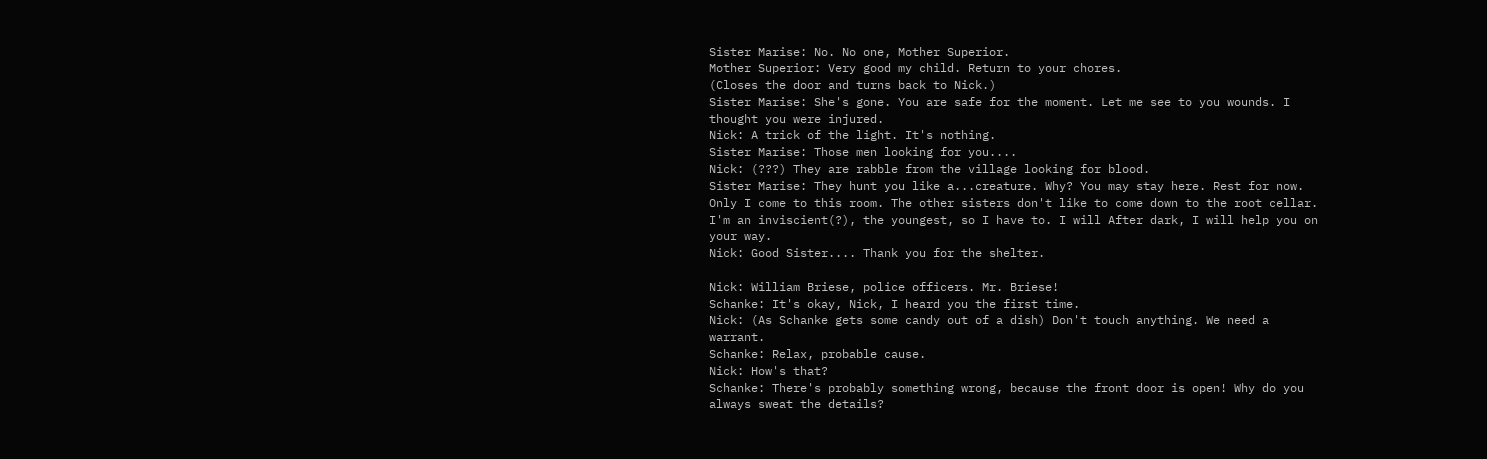Sister Marise: No. No one, Mother Superior.
Mother Superior: Very good my child. Return to your chores.
(Closes the door and turns back to Nick.)
Sister Marise: She's gone. You are safe for the moment. Let me see to you wounds. I thought you were injured.
Nick: A trick of the light. It's nothing.
Sister Marise: Those men looking for you....
Nick: (???) They are rabble from the village looking for blood.
Sister Marise: They hunt you like a...creature. Why? You may stay here. Rest for now. Only I come to this room. The other sisters don't like to come down to the root cellar. I'm an inviscient(?), the youngest, so I have to. I will After dark, I will help you on your way.
Nick: Good Sister.... Thank you for the shelter.

Nick: William Briese, police officers. Mr. Briese!
Schanke: It's okay, Nick, I heard you the first time.
Nick: (As Schanke gets some candy out of a dish) Don't touch anything. We need a warrant.
Schanke: Relax, probable cause.
Nick: How's that?
Schanke: There's probably something wrong, because the front door is open! Why do you always sweat the details?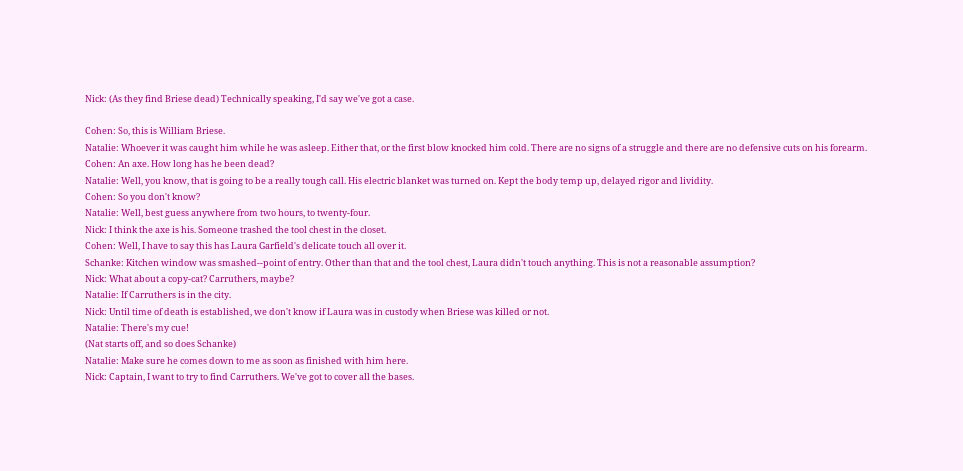Nick: (As they find Briese dead) Technically speaking, I'd say we've got a case.

Cohen: So, this is William Briese.
Natalie: Whoever it was caught him while he was asleep. Either that, or the first blow knocked him cold. There are no signs of a struggle and there are no defensive cuts on his forearm.
Cohen: An axe. How long has he been dead?
Natalie: Well, you know, that is going to be a really tough call. His electric blanket was turned on. Kept the body temp up, delayed rigor and lividity.
Cohen: So you don't know?
Natalie: Well, best guess anywhere from two hours, to twenty-four.
Nick: I think the axe is his. Someone trashed the tool chest in the closet.
Cohen: Well, I have to say this has Laura Garfield's delicate touch all over it.
Schanke: Kitchen window was smashed--point of entry. Other than that and the tool chest, Laura didn't touch anything. This is not a reasonable assumption?
Nick: What about a copy-cat? Carruthers, maybe?
Natalie: If Carruthers is in the city.
Nick: Until time of death is established, we don't know if Laura was in custody when Briese was killed or not.
Natalie: There's my cue!
(Nat starts off, and so does Schanke)
Natalie: Make sure he comes down to me as soon as finished with him here.
Nick: Captain, I want to try to find Carruthers. We've got to cover all the bases.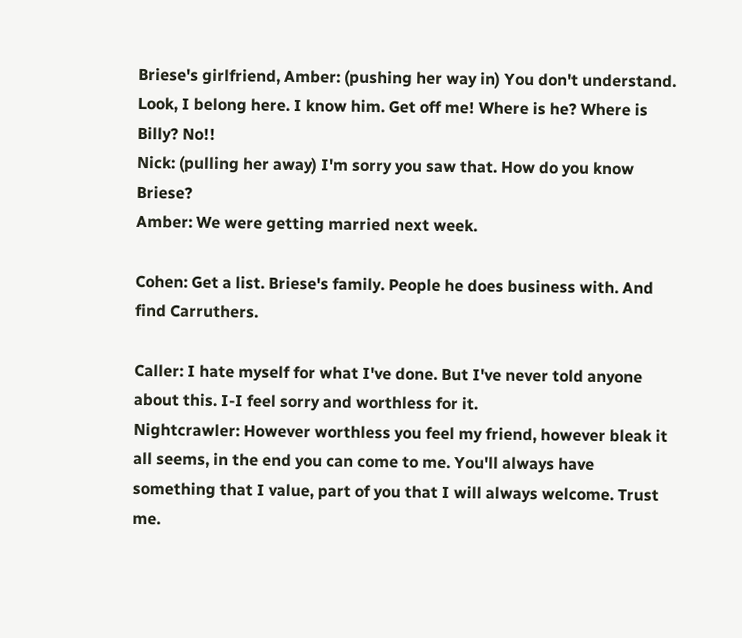Briese's girlfriend, Amber: (pushing her way in) You don't understand. Look, I belong here. I know him. Get off me! Where is he? Where is Billy? No!!
Nick: (pulling her away) I'm sorry you saw that. How do you know Briese?
Amber: We were getting married next week.

Cohen: Get a list. Briese's family. People he does business with. And find Carruthers.

Caller: I hate myself for what I've done. But I've never told anyone about this. I-I feel sorry and worthless for it.
Nightcrawler: However worthless you feel my friend, however bleak it all seems, in the end you can come to me. You'll always have something that I value, part of you that I will always welcome. Trust me.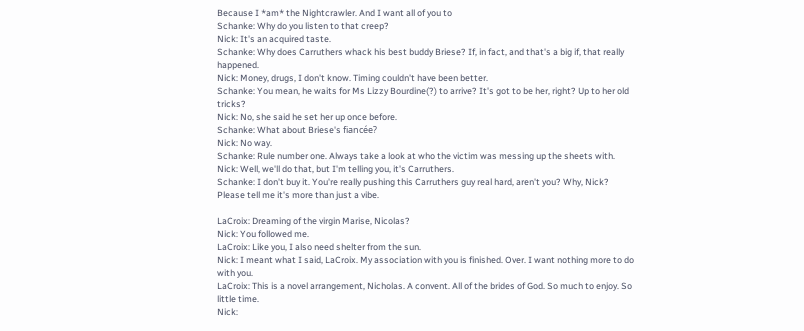Because I *am* the Nightcrawler. And I want all of you to
Schanke: Why do you listen to that creep?
Nick: It's an acquired taste.
Schanke: Why does Carruthers whack his best buddy Briese? If, in fact, and that's a big if, that really happened.
Nick: Money, drugs, I don't know. Timing couldn't have been better.
Schanke: You mean, he waits for Ms Lizzy Bourdine(?) to arrive? It's got to be her, right? Up to her old tricks?
Nick: No, she said he set her up once before.
Schanke: What about Briese's fiancée?
Nick: No way.
Schanke: Rule number one. Always take a look at who the victim was messing up the sheets with.
Nick: Well, we'll do that, but I'm telling you, it's Carruthers.
Schanke: I don't buy it. You're really pushing this Carruthers guy real hard, aren't you? Why, Nick? Please tell me it's more than just a vibe.

LaCroix: Dreaming of the virgin Marise, Nicolas?
Nick: You followed me.
LaCroix: Like you, I also need shelter from the sun.
Nick: I meant what I said, LaCroix. My association with you is finished. Over. I want nothing more to do with you.
LaCroix: This is a novel arrangement, Nicholas. A convent. All of the brides of God. So much to enjoy. So little time.
Nick: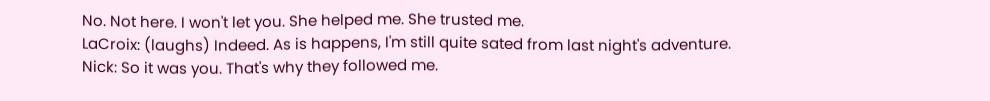No. Not here. I won't let you. She helped me. She trusted me.
LaCroix: (laughs) Indeed. As is happens, I'm still quite sated from last night's adventure.
Nick: So it was you. That's why they followed me.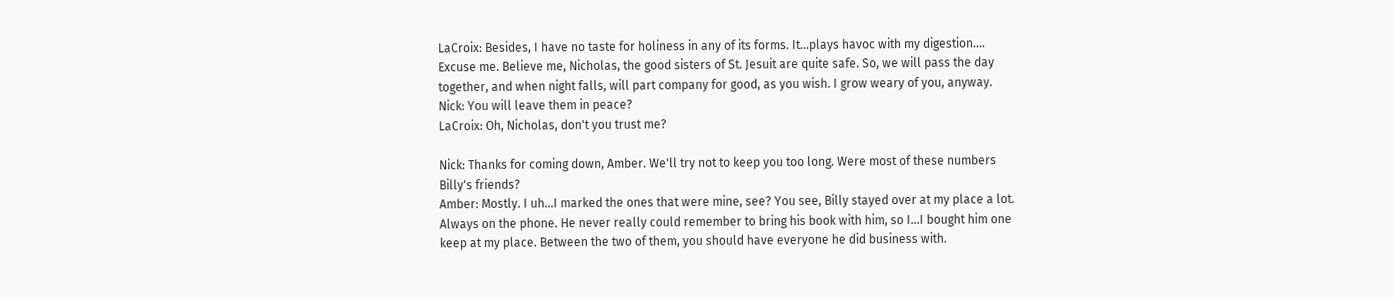LaCroix: Besides, I have no taste for holiness in any of its forms. It...plays havoc with my digestion.... Excuse me. Believe me, Nicholas, the good sisters of St. Jesuit are quite safe. So, we will pass the day together, and when night falls, will part company for good, as you wish. I grow weary of you, anyway.
Nick: You will leave them in peace?
LaCroix: Oh, Nicholas, don't you trust me?

Nick: Thanks for coming down, Amber. We'll try not to keep you too long. Were most of these numbers Billy's friends?
Amber: Mostly. I uh...I marked the ones that were mine, see? You see, Billy stayed over at my place a lot. Always on the phone. He never really could remember to bring his book with him, so I...I bought him one keep at my place. Between the two of them, you should have everyone he did business with.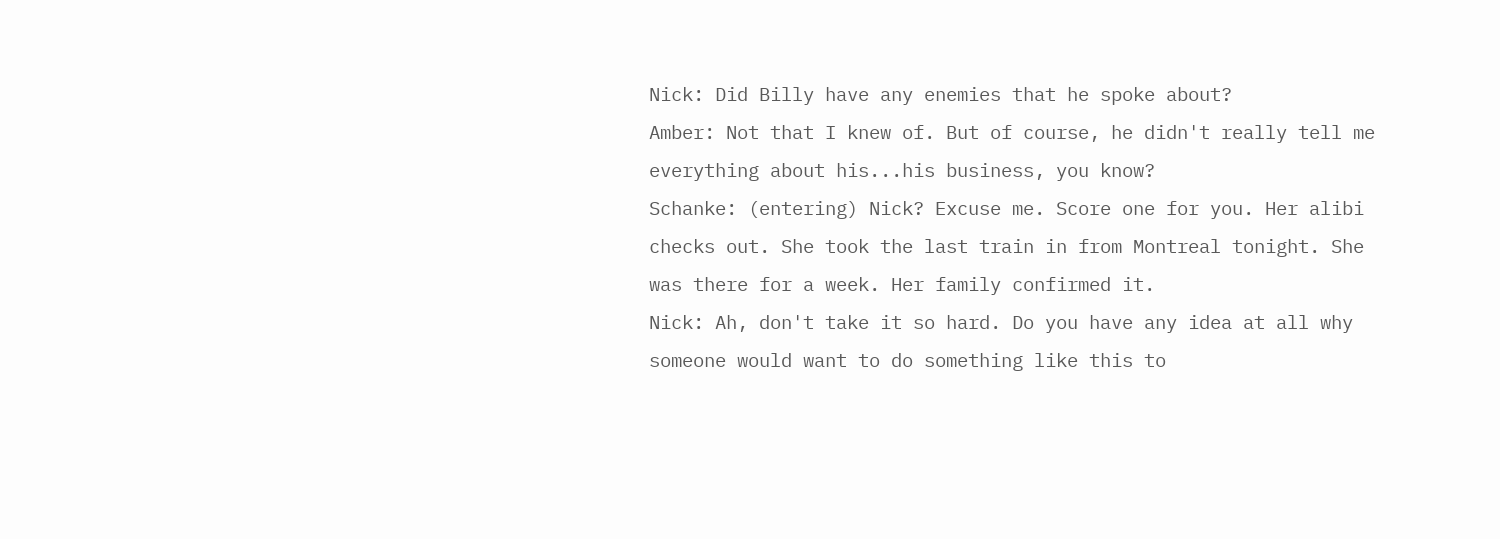Nick: Did Billy have any enemies that he spoke about?
Amber: Not that I knew of. But of course, he didn't really tell me everything about his...his business, you know?
Schanke: (entering) Nick? Excuse me. Score one for you. Her alibi checks out. She took the last train in from Montreal tonight. She was there for a week. Her family confirmed it.
Nick: Ah, don't take it so hard. Do you have any idea at all why someone would want to do something like this to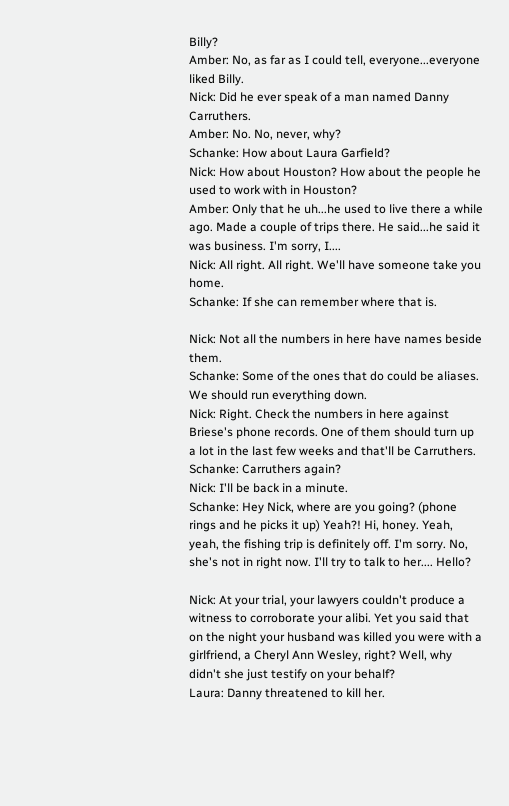Billy?
Amber: No, as far as I could tell, everyone...everyone liked Billy.
Nick: Did he ever speak of a man named Danny Carruthers.
Amber: No. No, never, why?
Schanke: How about Laura Garfield?
Nick: How about Houston? How about the people he used to work with in Houston?
Amber: Only that he uh...he used to live there a while ago. Made a couple of trips there. He said...he said it was business. I'm sorry, I....
Nick: All right. All right. We'll have someone take you home.
Schanke: If she can remember where that is.

Nick: Not all the numbers in here have names beside them.
Schanke: Some of the ones that do could be aliases. We should run everything down.
Nick: Right. Check the numbers in here against Briese's phone records. One of them should turn up a lot in the last few weeks and that'll be Carruthers.
Schanke: Carruthers again?
Nick: I'll be back in a minute.
Schanke: Hey Nick, where are you going? (phone rings and he picks it up) Yeah?! Hi, honey. Yeah, yeah, the fishing trip is definitely off. I'm sorry. No, she's not in right now. I'll try to talk to her.... Hello?

Nick: At your trial, your lawyers couldn't produce a witness to corroborate your alibi. Yet you said that on the night your husband was killed you were with a girlfriend, a Cheryl Ann Wesley, right? Well, why didn't she just testify on your behalf?
Laura: Danny threatened to kill her.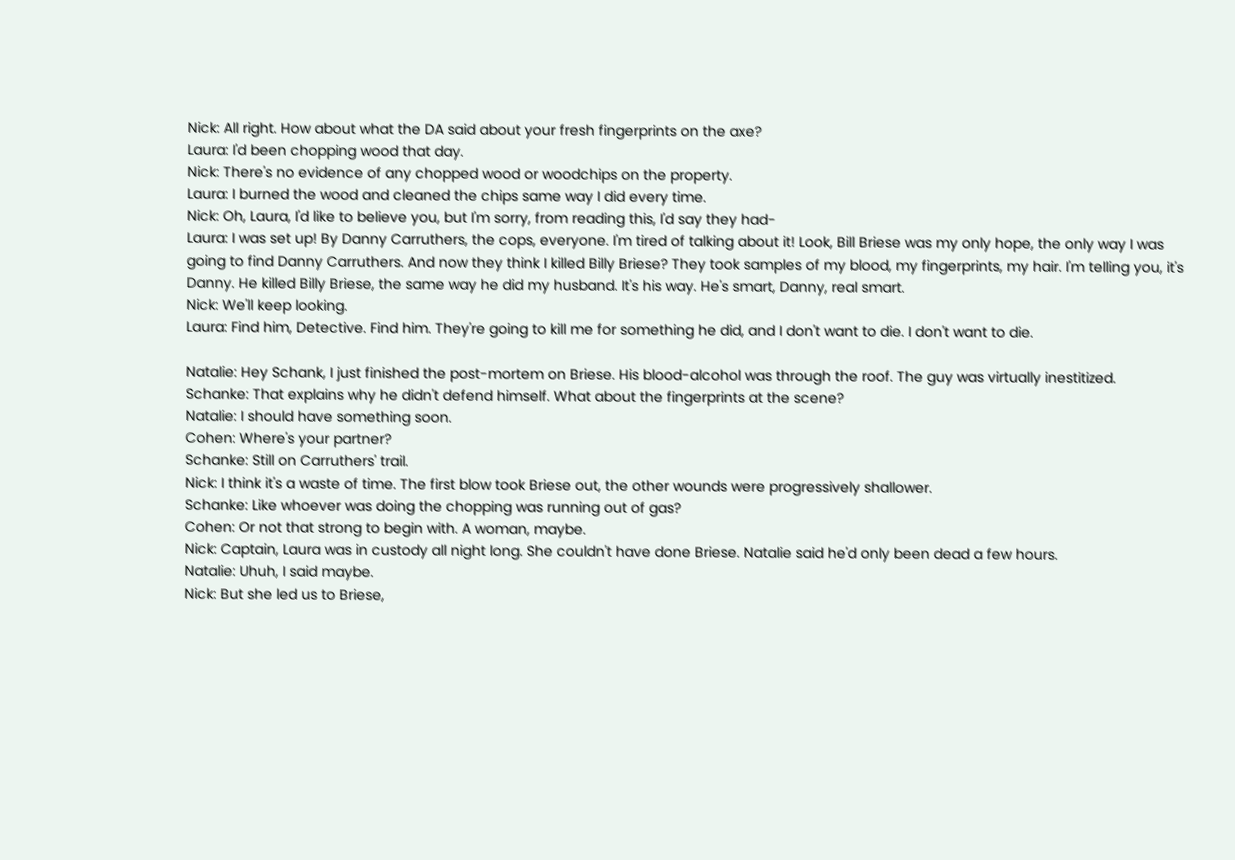Nick: All right. How about what the DA said about your fresh fingerprints on the axe?
Laura: I'd been chopping wood that day.
Nick: There's no evidence of any chopped wood or woodchips on the property.
Laura: I burned the wood and cleaned the chips same way I did every time.
Nick: Oh, Laura, I'd like to believe you, but I'm sorry, from reading this, I'd say they had-
Laura: I was set up! By Danny Carruthers, the cops, everyone. I'm tired of talking about it! Look, Bill Briese was my only hope, the only way I was going to find Danny Carruthers. And now they think I killed Billy Briese? They took samples of my blood, my fingerprints, my hair. I'm telling you, it's Danny. He killed Billy Briese, the same way he did my husband. It's his way. He's smart, Danny, real smart.
Nick: We'll keep looking.
Laura: Find him, Detective. Find him. They're going to kill me for something he did, and I don't want to die. I don't want to die.

Natalie: Hey Schank, I just finished the post-mortem on Briese. His blood-alcohol was through the roof. The guy was virtually inestitized.
Schanke: That explains why he didn't defend himself. What about the fingerprints at the scene?
Natalie: I should have something soon.
Cohen: Where's your partner?
Schanke: Still on Carruthers' trail.
Nick: I think it's a waste of time. The first blow took Briese out, the other wounds were progressively shallower.
Schanke: Like whoever was doing the chopping was running out of gas?
Cohen: Or not that strong to begin with. A woman, maybe.
Nick: Captain, Laura was in custody all night long. She couldn't have done Briese. Natalie said he'd only been dead a few hours.
Natalie: Uhuh, I said maybe.
Nick: But she led us to Briese,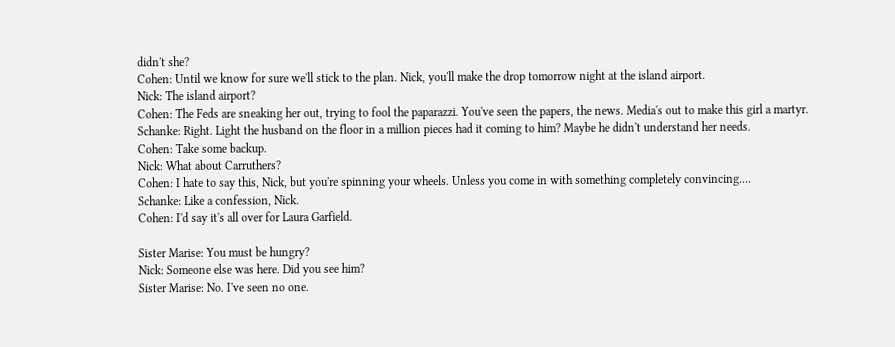didn't she?
Cohen: Until we know for sure we'll stick to the plan. Nick, you'll make the drop tomorrow night at the island airport.
Nick: The island airport?
Cohen: The Feds are sneaking her out, trying to fool the paparazzi. You've seen the papers, the news. Media's out to make this girl a martyr.
Schanke: Right. Light the husband on the floor in a million pieces had it coming to him? Maybe he didn't understand her needs.
Cohen: Take some backup.
Nick: What about Carruthers?
Cohen: I hate to say this, Nick, but you're spinning your wheels. Unless you come in with something completely convincing....
Schanke: Like a confession, Nick.
Cohen: I'd say it's all over for Laura Garfield.

Sister Marise: You must be hungry?
Nick: Someone else was here. Did you see him?
Sister Marise: No. I've seen no one.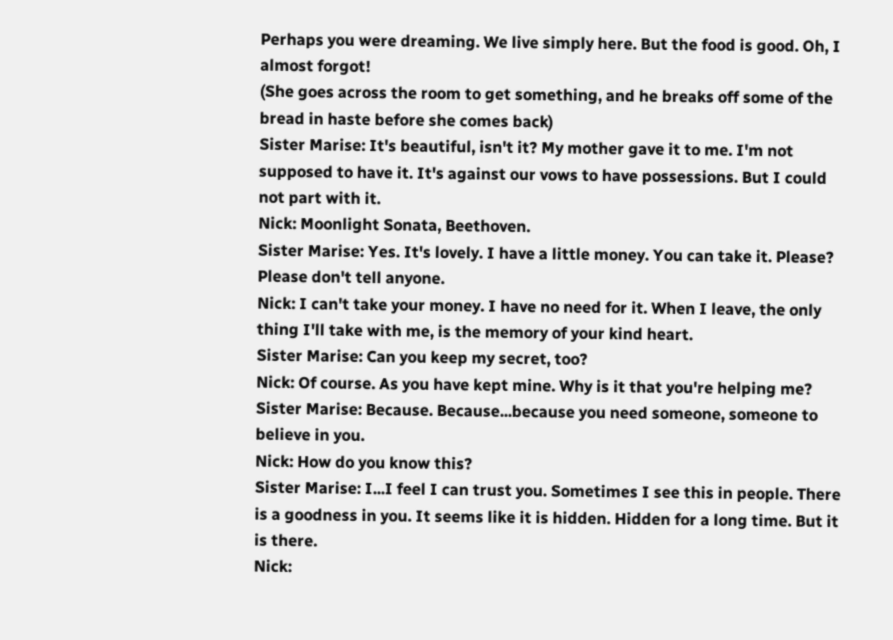Perhaps you were dreaming. We live simply here. But the food is good. Oh, I almost forgot!
(She goes across the room to get something, and he breaks off some of the bread in haste before she comes back)
Sister Marise: It's beautiful, isn't it? My mother gave it to me. I'm not supposed to have it. It's against our vows to have possessions. But I could not part with it.
Nick: Moonlight Sonata, Beethoven.
Sister Marise: Yes. It's lovely. I have a little money. You can take it. Please? Please don't tell anyone.
Nick: I can't take your money. I have no need for it. When I leave, the only thing I'll take with me, is the memory of your kind heart.
Sister Marise: Can you keep my secret, too?
Nick: Of course. As you have kept mine. Why is it that you're helping me?
Sister Marise: Because. Because...because you need someone, someone to believe in you.
Nick: How do you know this?
Sister Marise: I...I feel I can trust you. Sometimes I see this in people. There is a goodness in you. It seems like it is hidden. Hidden for a long time. But it is there.
Nick: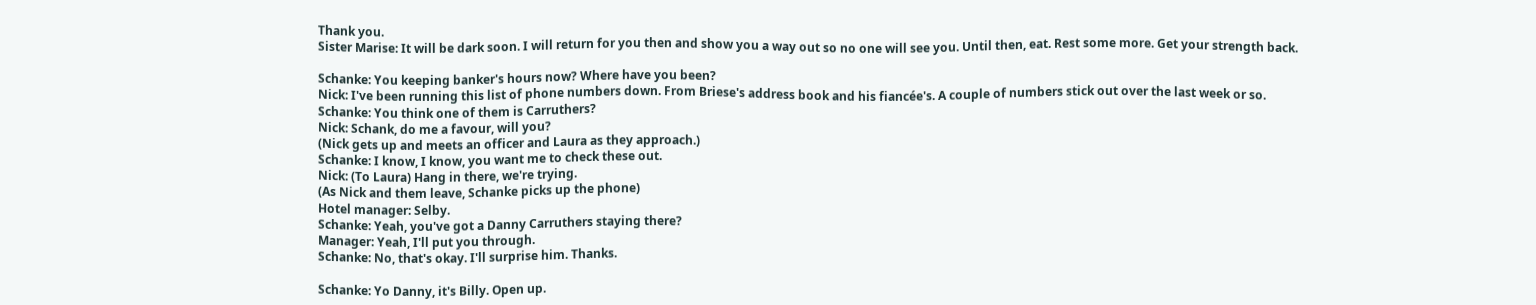Thank you.
Sister Marise: It will be dark soon. I will return for you then and show you a way out so no one will see you. Until then, eat. Rest some more. Get your strength back.

Schanke: You keeping banker's hours now? Where have you been?
Nick: I've been running this list of phone numbers down. From Briese's address book and his fiancée's. A couple of numbers stick out over the last week or so.
Schanke: You think one of them is Carruthers?
Nick: Schank, do me a favour, will you?
(Nick gets up and meets an officer and Laura as they approach.)
Schanke: I know, I know, you want me to check these out.
Nick: (To Laura) Hang in there, we're trying.
(As Nick and them leave, Schanke picks up the phone)
Hotel manager: Selby.
Schanke: Yeah, you've got a Danny Carruthers staying there?
Manager: Yeah, I'll put you through.
Schanke: No, that's okay. I'll surprise him. Thanks.

Schanke: Yo Danny, it's Billy. Open up.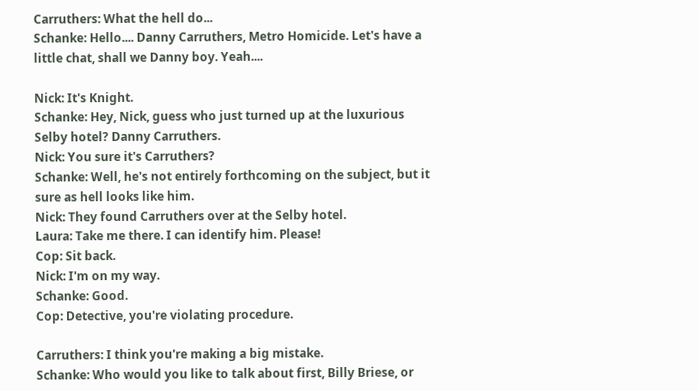Carruthers: What the hell do...
Schanke: Hello.... Danny Carruthers, Metro Homicide. Let's have a little chat, shall we Danny boy. Yeah....

Nick: It's Knight.
Schanke: Hey, Nick, guess who just turned up at the luxurious Selby hotel? Danny Carruthers.
Nick: You sure it's Carruthers?
Schanke: Well, he's not entirely forthcoming on the subject, but it sure as hell looks like him.
Nick: They found Carruthers over at the Selby hotel.
Laura: Take me there. I can identify him. Please!
Cop: Sit back.
Nick: I'm on my way.
Schanke: Good.
Cop: Detective, you're violating procedure.

Carruthers: I think you're making a big mistake.
Schanke: Who would you like to talk about first, Billy Briese, or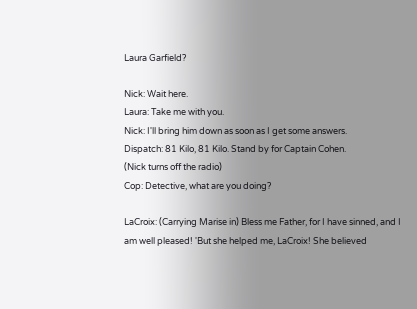Laura Garfield?

Nick: Wait here.
Laura: Take me with you.
Nick: I'll bring him down as soon as I get some answers.
Dispatch: 81 Kilo, 81 Kilo. Stand by for Captain Cohen.
(Nick turns off the radio)
Cop: Detective, what are you doing?

LaCroix: (Carrying Marise in) Bless me Father, for I have sinned, and I am well pleased! 'But she helped me, LaCroix! She believed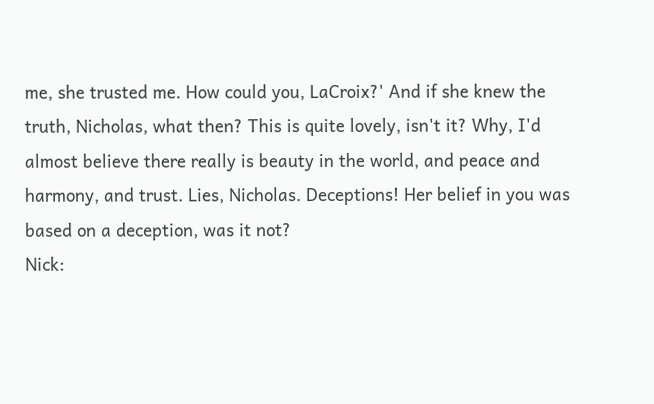me, she trusted me. How could you, LaCroix?' And if she knew the truth, Nicholas, what then? This is quite lovely, isn't it? Why, I'd almost believe there really is beauty in the world, and peace and harmony, and trust. Lies, Nicholas. Deceptions! Her belief in you was based on a deception, was it not?
Nick: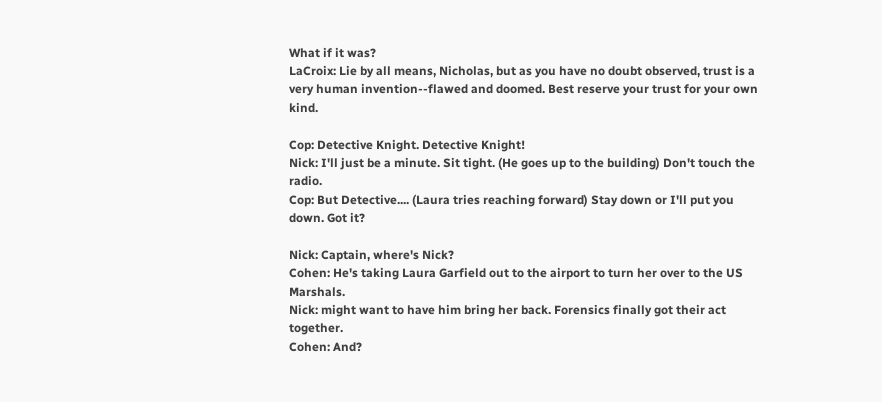What if it was?
LaCroix: Lie by all means, Nicholas, but as you have no doubt observed, trust is a very human invention--flawed and doomed. Best reserve your trust for your own kind.

Cop: Detective Knight. Detective Knight!
Nick: I'll just be a minute. Sit tight. (He goes up to the building) Don't touch the radio.
Cop: But Detective.... (Laura tries reaching forward) Stay down or I'll put you down. Got it?

Nick: Captain, where's Nick?
Cohen: He's taking Laura Garfield out to the airport to turn her over to the US Marshals.
Nick: might want to have him bring her back. Forensics finally got their act together.
Cohen: And?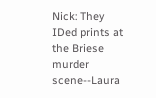Nick: They IDed prints at the Briese murder scene--Laura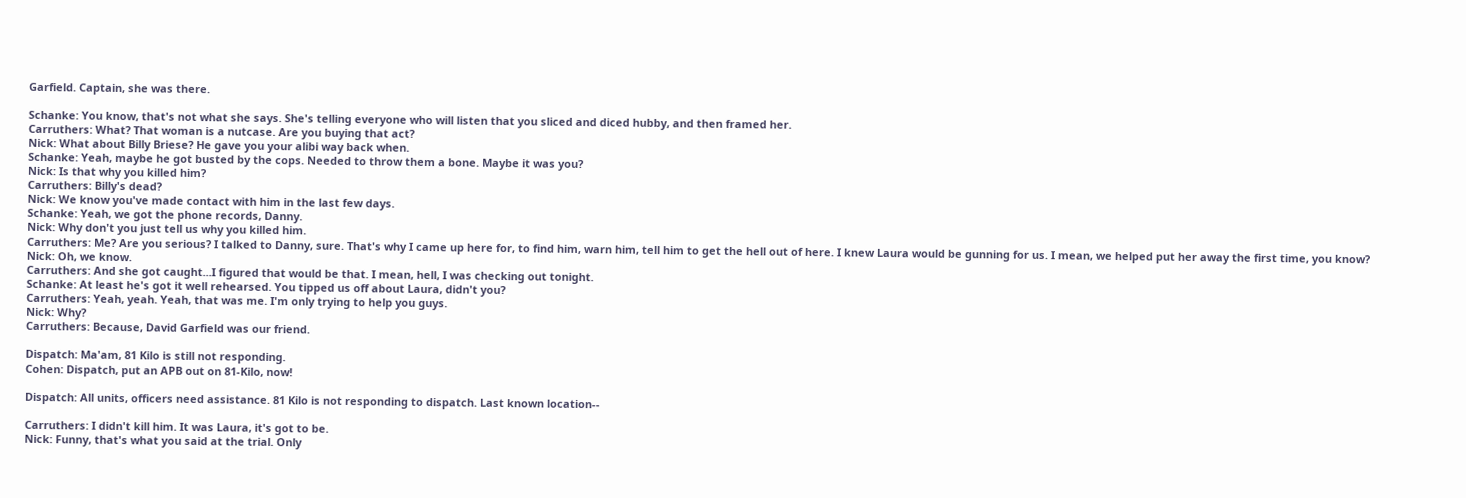Garfield. Captain, she was there.

Schanke: You know, that's not what she says. She's telling everyone who will listen that you sliced and diced hubby, and then framed her.
Carruthers: What? That woman is a nutcase. Are you buying that act?
Nick: What about Billy Briese? He gave you your alibi way back when.
Schanke: Yeah, maybe he got busted by the cops. Needed to throw them a bone. Maybe it was you?
Nick: Is that why you killed him?
Carruthers: Billy's dead?
Nick: We know you've made contact with him in the last few days.
Schanke: Yeah, we got the phone records, Danny.
Nick: Why don't you just tell us why you killed him.
Carruthers: Me? Are you serious? I talked to Danny, sure. That's why I came up here for, to find him, warn him, tell him to get the hell out of here. I knew Laura would be gunning for us. I mean, we helped put her away the first time, you know?
Nick: Oh, we know.
Carruthers: And she got caught...I figured that would be that. I mean, hell, I was checking out tonight.
Schanke: At least he's got it well rehearsed. You tipped us off about Laura, didn't you?
Carruthers: Yeah, yeah. Yeah, that was me. I'm only trying to help you guys.
Nick: Why?
Carruthers: Because, David Garfield was our friend.

Dispatch: Ma'am, 81 Kilo is still not responding.
Cohen: Dispatch, put an APB out on 81-Kilo, now!

Dispatch: All units, officers need assistance. 81 Kilo is not responding to dispatch. Last known location--

Carruthers: I didn't kill him. It was Laura, it's got to be.
Nick: Funny, that's what you said at the trial. Only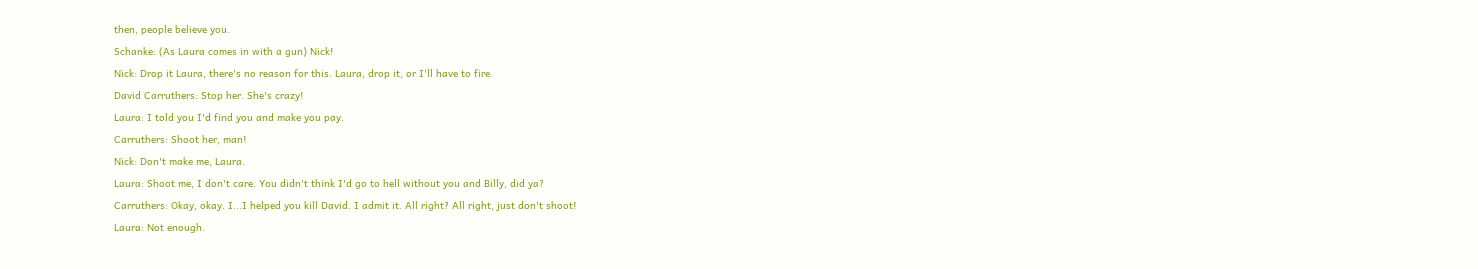then, people believe you.
Schanke: (As Laura comes in with a gun) Nick!
Nick: Drop it Laura, there's no reason for this. Laura, drop it, or I'll have to fire.
David Carruthers: Stop her. She's crazy!
Laura: I told you I'd find you and make you pay.
Carruthers: Shoot her, man!
Nick: Don't make me, Laura.
Laura: Shoot me, I don't care. You didn't think I'd go to hell without you and Billy, did ya?
Carruthers: Okay, okay. I...I helped you kill David. I admit it. All right? All right, just don't shoot!
Laura: Not enough.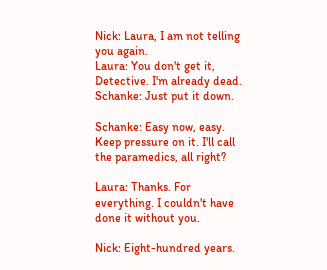Nick: Laura, I am not telling you again.
Laura: You don't get it, Detective. I'm already dead.
Schanke: Just put it down.

Schanke: Easy now, easy. Keep pressure on it. I'll call the paramedics, all right?

Laura: Thanks. For everything. I couldn't have done it without you.

Nick: Eight-hundred years.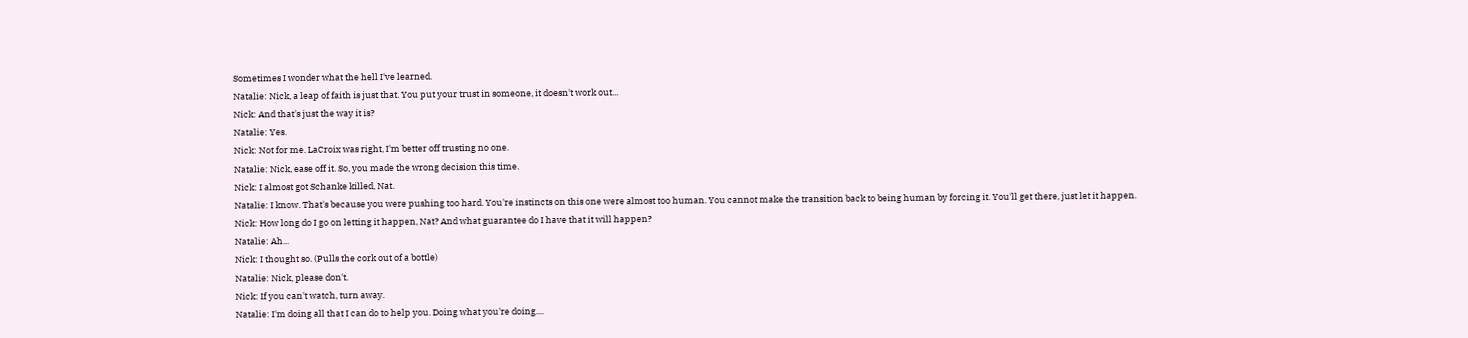Sometimes I wonder what the hell I've learned.
Natalie: Nick, a leap of faith is just that. You put your trust in someone, it doesn't work out...
Nick: And that's just the way it is?
Natalie: Yes.
Nick: Not for me. LaCroix was right, I'm better off trusting no one.
Natalie: Nick, ease off it. So, you made the wrong decision this time.
Nick: I almost got Schanke killed, Nat.
Natalie: I know. That's because you were pushing too hard. You're instincts on this one were almost too human. You cannot make the transition back to being human by forcing it. You'll get there, just let it happen.
Nick: How long do I go on letting it happen, Nat? And what guarantee do I have that it will happen?
Natalie: Ah...
Nick: I thought so. (Pulls the cork out of a bottle)
Natalie: Nick, please don't.
Nick: If you can't watch, turn away.
Natalie: I'm doing all that I can do to help you. Doing what you're doing....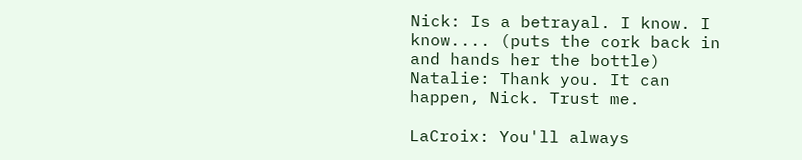Nick: Is a betrayal. I know. I know.... (puts the cork back in and hands her the bottle)
Natalie: Thank you. It can happen, Nick. Trust me.

LaCroix: You'll always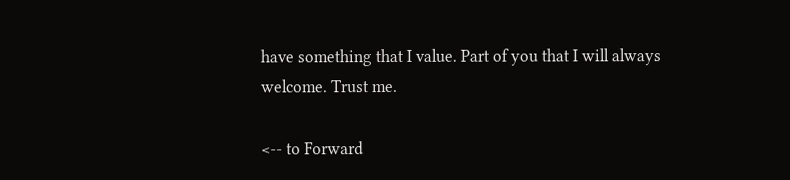have something that I value. Part of you that I will always welcome. Trust me.

<-- to Forward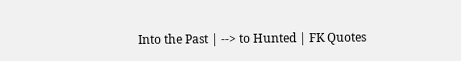Into the Past | --> to Hunted | FK Quotes